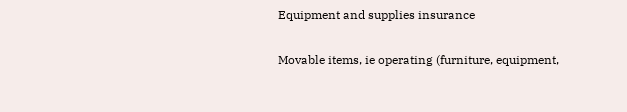Equipment and supplies insurance

Movable items, ie operating (furniture, equipment,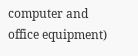computer and office equipment)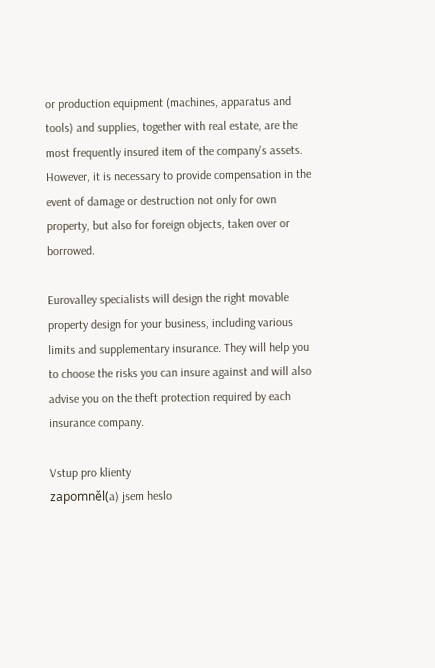or production equipment (machines, apparatus and tools) and supplies, together with real estate, are the most frequently insured item of the company's assets. However, it is necessary to provide compensation in the event of damage or destruction not only for own property, but also for foreign objects, taken over or borrowed.

Eurovalley specialists will design the right movable property design for your business, including various limits and supplementary insurance. They will help you to choose the risks you can insure against and will also advise you on the theft protection required by each insurance company.

Vstup pro klienty
zapomněl(a) jsem heslo